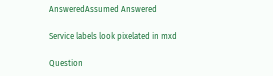AnsweredAssumed Answered

Service labels look pixelated in mxd

Question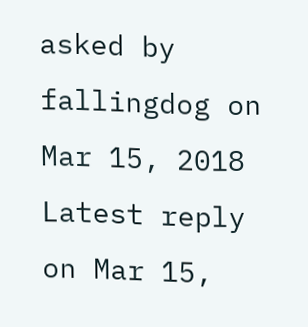asked by fallingdog on Mar 15, 2018
Latest reply on Mar 15,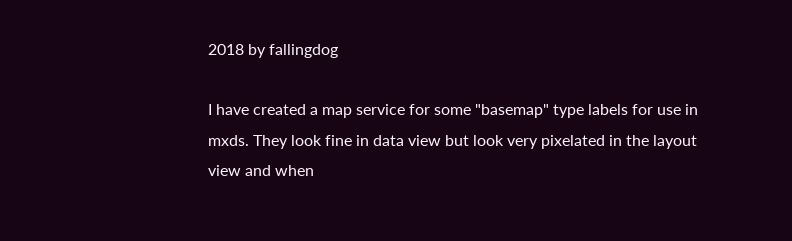2018 by fallingdog

I have created a map service for some "basemap" type labels for use in mxds. They look fine in data view but look very pixelated in the layout view and when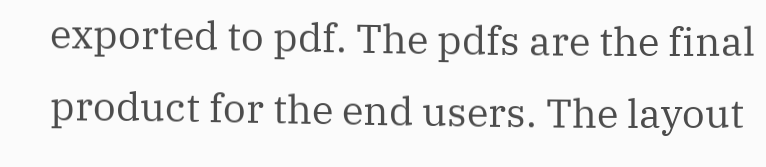exported to pdf. The pdfs are the final product for the end users. The layout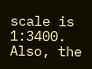scale is 1:3400. Also, the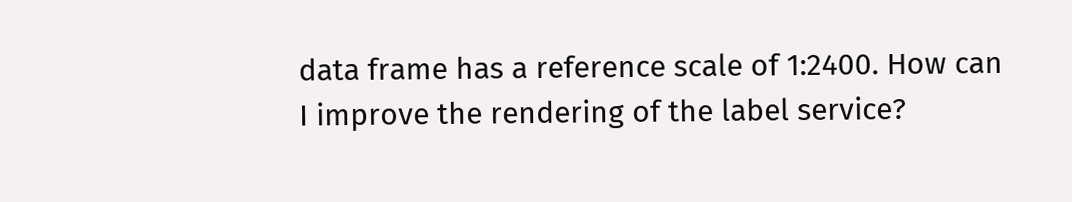data frame has a reference scale of 1:2400. How can I improve the rendering of the label service?